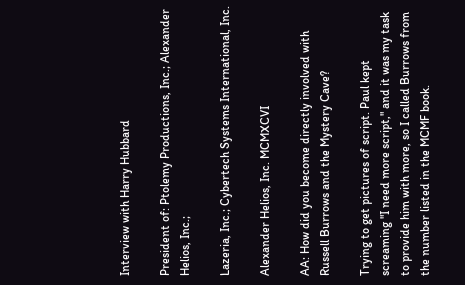Interview with Harry Hubbard

President of: Ptolemy Productions, Inc.; Alexander Helios, Inc.;

Lazeria, Inc.; Cybertech Systems International, Inc.

Alexander Helios, Inc. MCMXCVI

AA: How did you become directly involved with Russell Burrows and the Mystery Cave?

Trying to get pictures of script. Paul kept screaming "I need more script," and it was my task to provide him with more, so I called Burrows from the number listed in the MCMF book.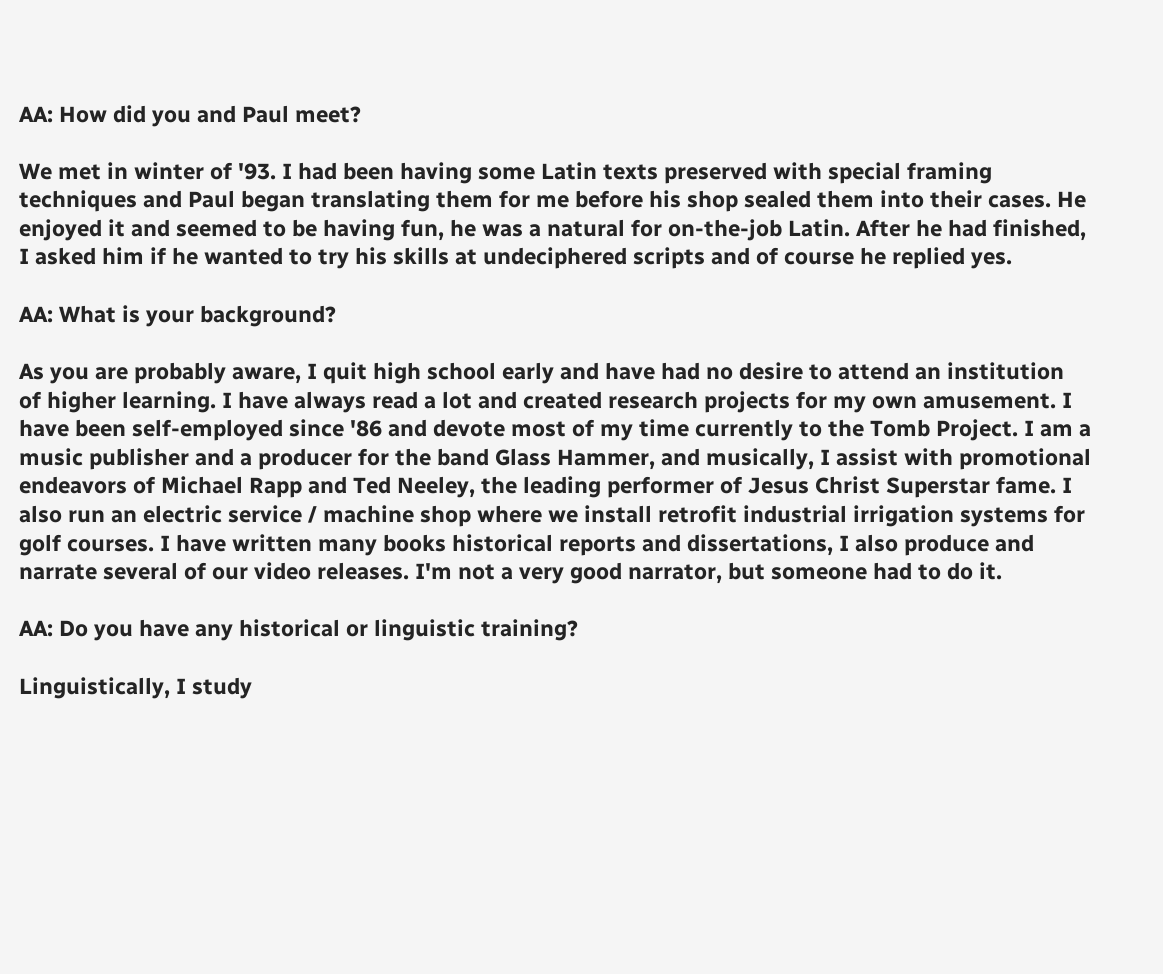AA: How did you and Paul meet?

We met in winter of '93. I had been having some Latin texts preserved with special framing techniques and Paul began translating them for me before his shop sealed them into their cases. He enjoyed it and seemed to be having fun, he was a natural for on-the-job Latin. After he had finished, I asked him if he wanted to try his skills at undeciphered scripts and of course he replied yes.

AA: What is your background?

As you are probably aware, I quit high school early and have had no desire to attend an institution of higher learning. I have always read a lot and created research projects for my own amusement. I have been self-employed since '86 and devote most of my time currently to the Tomb Project. I am a music publisher and a producer for the band Glass Hammer, and musically, I assist with promotional endeavors of Michael Rapp and Ted Neeley, the leading performer of Jesus Christ Superstar fame. I also run an electric service / machine shop where we install retrofit industrial irrigation systems for golf courses. I have written many books historical reports and dissertations, I also produce and narrate several of our video releases. I'm not a very good narrator, but someone had to do it.

AA: Do you have any historical or linguistic training?

Linguistically, I study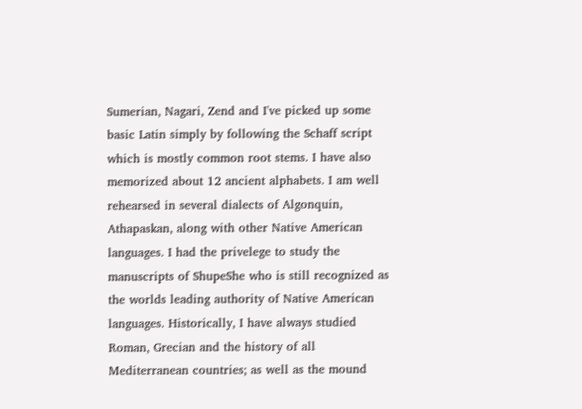Sumerian, Nagari, Zend and I've picked up some basic Latin simply by following the Schaff script which is mostly common root stems. I have also memorized about 12 ancient alphabets. I am well rehearsed in several dialects of Algonquin, Athapaskan, along with other Native American languages. I had the privelege to study the manuscripts of ShupeShe who is still recognized as the worlds leading authority of Native American languages. Historically, I have always studied Roman, Grecian and the history of all Mediterranean countries; as well as the mound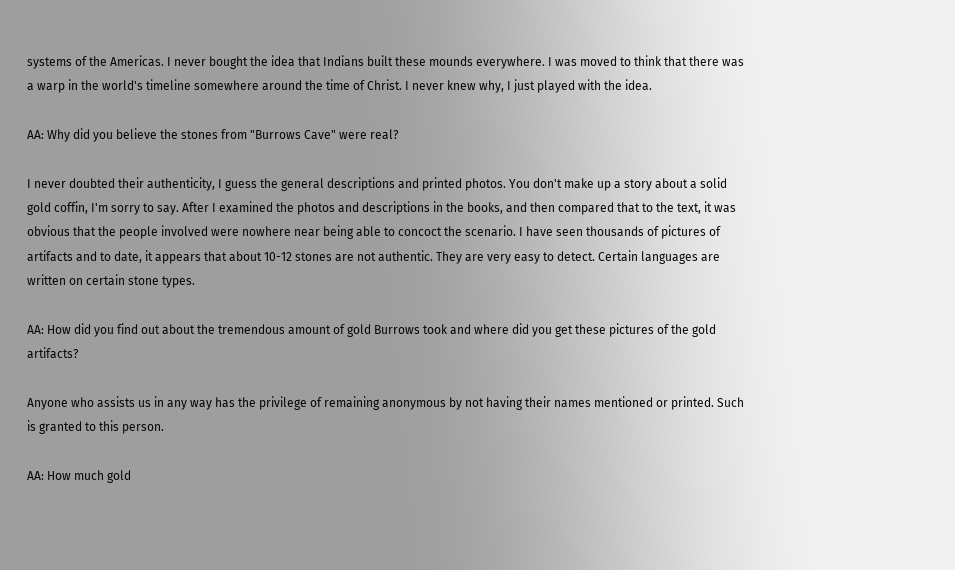systems of the Americas. I never bought the idea that Indians built these mounds everywhere. I was moved to think that there was a warp in the world's timeline somewhere around the time of Christ. I never knew why, I just played with the idea.

AA: Why did you believe the stones from "Burrows Cave" were real?

I never doubted their authenticity, I guess the general descriptions and printed photos. You don't make up a story about a solid gold coffin, I'm sorry to say. After I examined the photos and descriptions in the books, and then compared that to the text, it was obvious that the people involved were nowhere near being able to concoct the scenario. I have seen thousands of pictures of artifacts and to date, it appears that about 10-12 stones are not authentic. They are very easy to detect. Certain languages are written on certain stone types.

AA: How did you find out about the tremendous amount of gold Burrows took and where did you get these pictures of the gold artifacts?

Anyone who assists us in any way has the privilege of remaining anonymous by not having their names mentioned or printed. Such is granted to this person.

AA: How much gold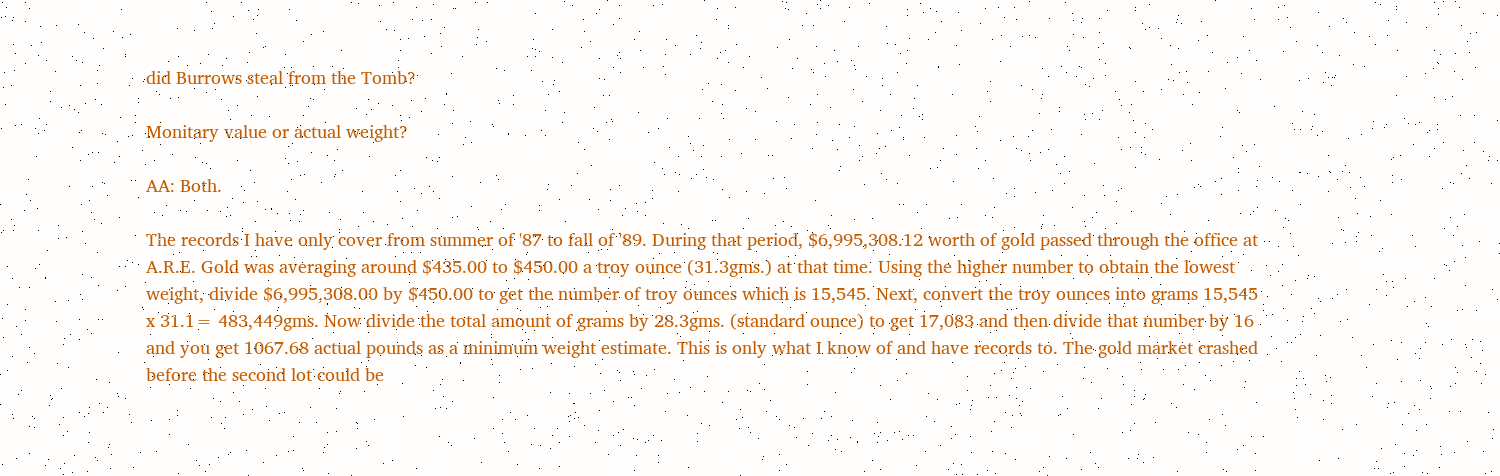did Burrows steal from the Tomb?

Monitary value or actual weight?

AA: Both.

The records I have only cover from summer of '87 to fall of '89. During that period, $6,995,308.12 worth of gold passed through the office at A.R.E. Gold was averaging around $435.00 to $450.00 a troy ounce (31.3gms.) at that time. Using the higher number to obtain the lowest weight, divide $6,995,308.00 by $450.00 to get the number of troy ounces which is 15,545. Next, convert the troy ounces into grams 15,545 x 31.1= 483,449gms. Now divide the total amount of grams by 28.3gms. (standard ounce) to get 17,083 and then divide that number by 16 and you get 1067.68 actual pounds as a minimum weight estimate. This is only what I know of and have records to. The gold market crashed before the second lot could be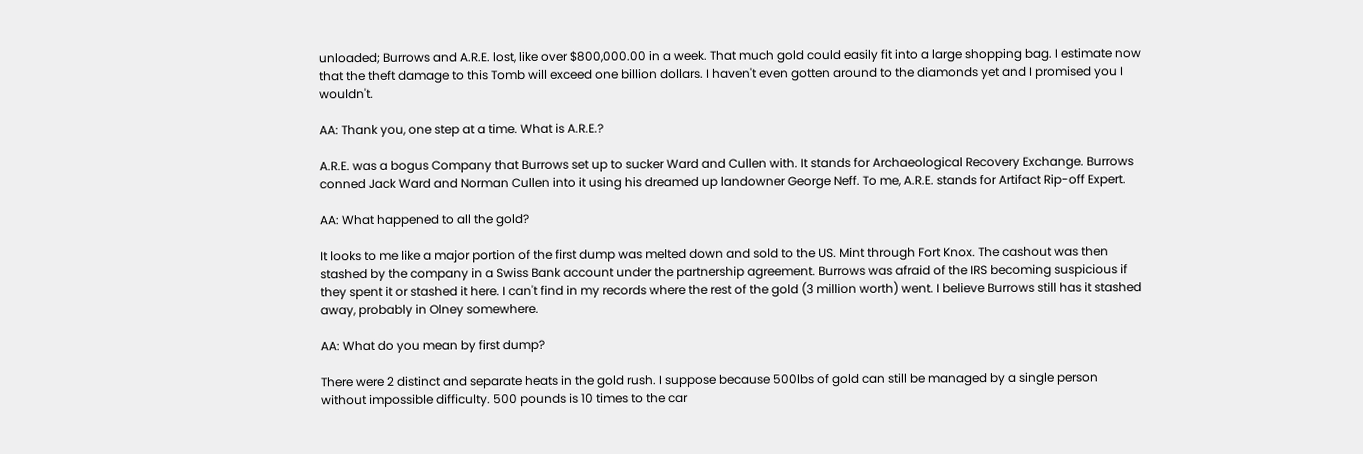unloaded; Burrows and A.R.E. lost, like over $800,000.00 in a week. That much gold could easily fit into a large shopping bag. I estimate now that the theft damage to this Tomb will exceed one billion dollars. I haven't even gotten around to the diamonds yet and I promised you I wouldn't.

AA: Thank you, one step at a time. What is A.R.E.?

A.R.E. was a bogus Company that Burrows set up to sucker Ward and Cullen with. It stands for Archaeological Recovery Exchange. Burrows conned Jack Ward and Norman Cullen into it using his dreamed up landowner George Neff. To me, A.R.E. stands for Artifact Rip-off Expert.

AA: What happened to all the gold?

It looks to me like a major portion of the first dump was melted down and sold to the US. Mint through Fort Knox. The cashout was then stashed by the company in a Swiss Bank account under the partnership agreement. Burrows was afraid of the IRS becoming suspicious if they spent it or stashed it here. I can't find in my records where the rest of the gold (3 million worth) went. I believe Burrows still has it stashed away, probably in Olney somewhere.

AA: What do you mean by first dump?

There were 2 distinct and separate heats in the gold rush. I suppose because 500lbs of gold can still be managed by a single person without impossible difficulty. 500 pounds is 10 times to the car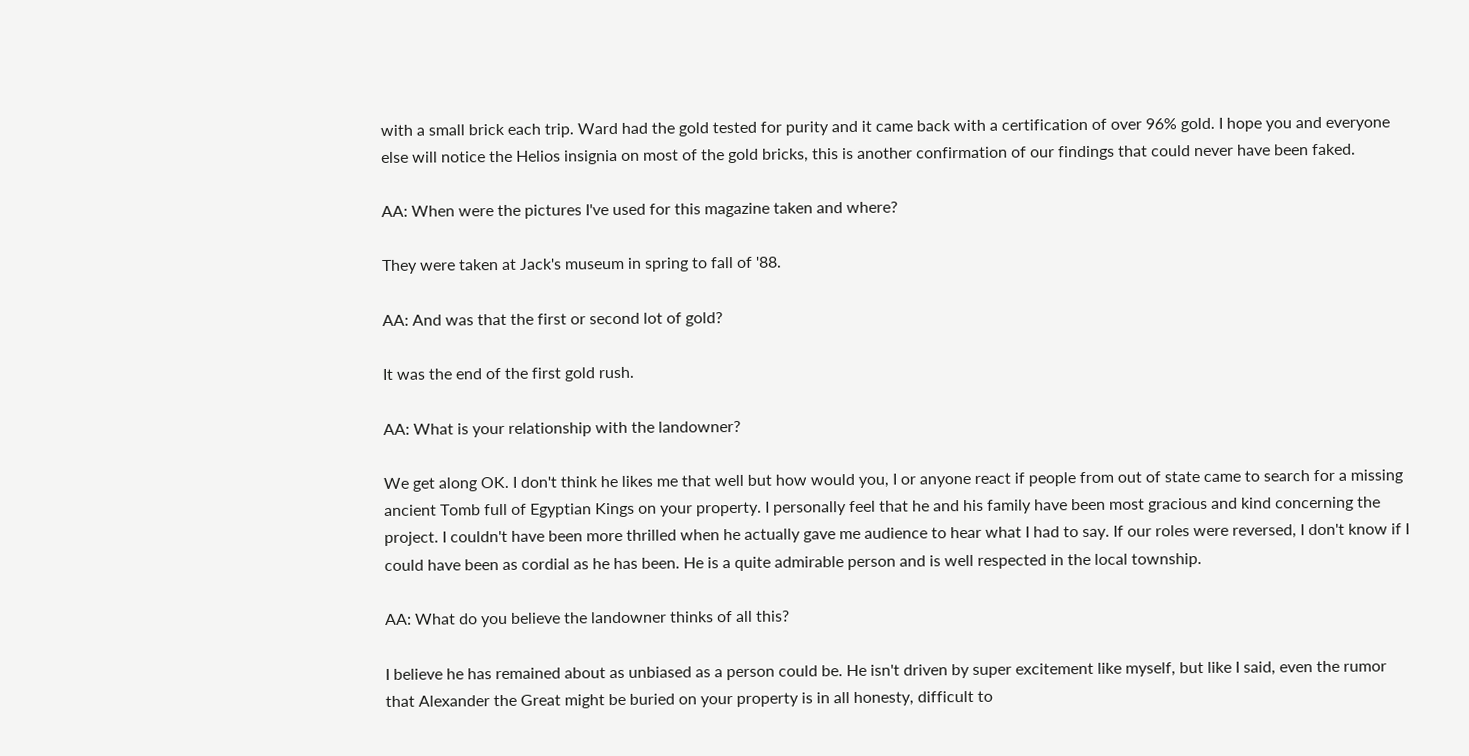with a small brick each trip. Ward had the gold tested for purity and it came back with a certification of over 96% gold. I hope you and everyone else will notice the Helios insignia on most of the gold bricks, this is another confirmation of our findings that could never have been faked.

AA: When were the pictures I've used for this magazine taken and where?

They were taken at Jack's museum in spring to fall of '88.

AA: And was that the first or second lot of gold?

It was the end of the first gold rush.

AA: What is your relationship with the landowner?

We get along OK. I don't think he likes me that well but how would you, I or anyone react if people from out of state came to search for a missing ancient Tomb full of Egyptian Kings on your property. I personally feel that he and his family have been most gracious and kind concerning the project. I couldn't have been more thrilled when he actually gave me audience to hear what I had to say. If our roles were reversed, I don't know if I could have been as cordial as he has been. He is a quite admirable person and is well respected in the local township.

AA: What do you believe the landowner thinks of all this?

I believe he has remained about as unbiased as a person could be. He isn't driven by super excitement like myself, but like I said, even the rumor that Alexander the Great might be buried on your property is in all honesty, difficult to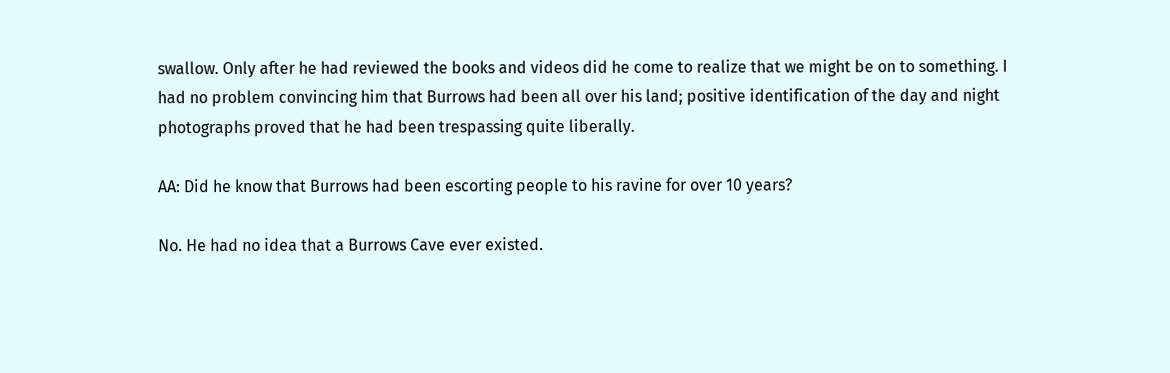swallow. Only after he had reviewed the books and videos did he come to realize that we might be on to something. I had no problem convincing him that Burrows had been all over his land; positive identification of the day and night photographs proved that he had been trespassing quite liberally.

AA: Did he know that Burrows had been escorting people to his ravine for over 10 years?

No. He had no idea that a Burrows Cave ever existed.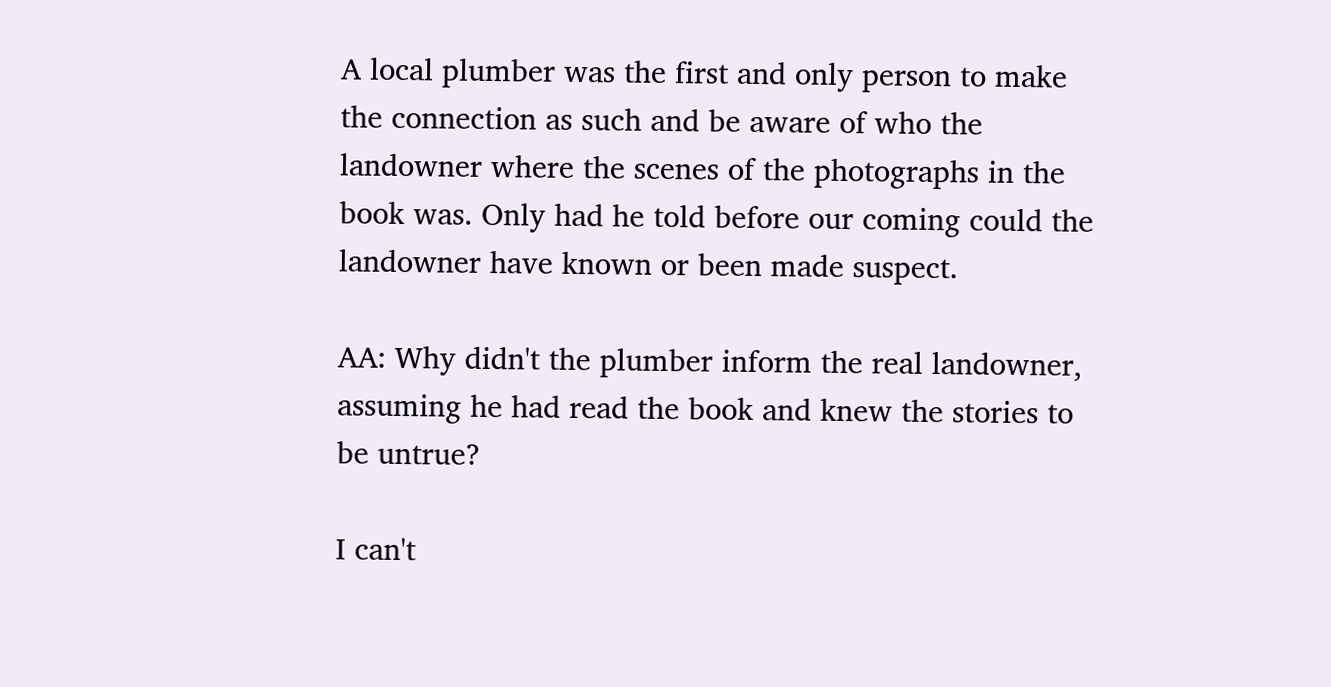A local plumber was the first and only person to make the connection as such and be aware of who the landowner where the scenes of the photographs in the book was. Only had he told before our coming could the landowner have known or been made suspect.

AA: Why didn't the plumber inform the real landowner, assuming he had read the book and knew the stories to be untrue?

I can't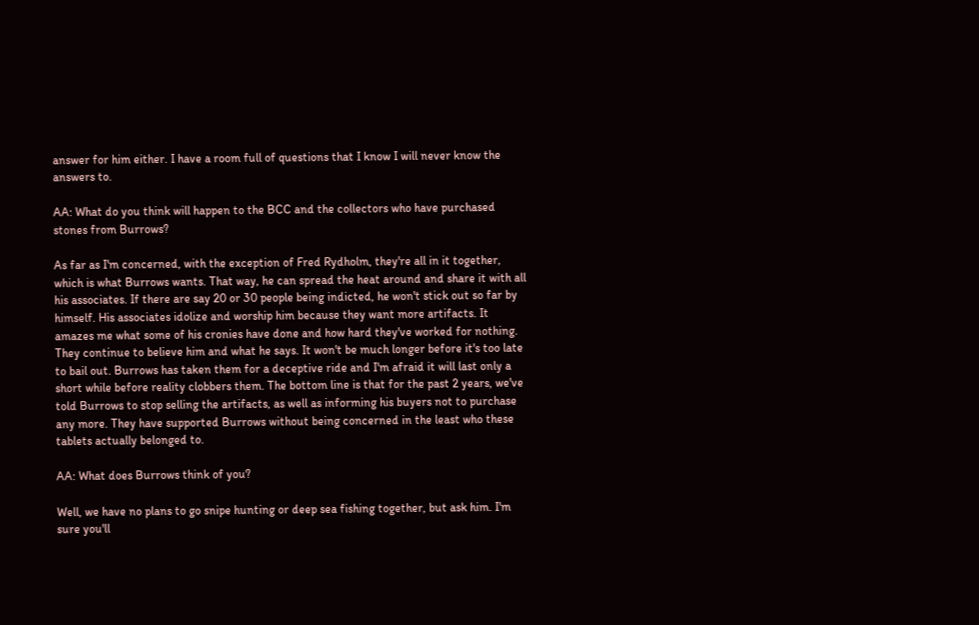answer for him either. I have a room full of questions that I know I will never know the answers to.

AA: What do you think will happen to the BCC and the collectors who have purchased stones from Burrows?

As far as I'm concerned, with the exception of Fred Rydholm, they're all in it together, which is what Burrows wants. That way, he can spread the heat around and share it with all his associates. If there are say 20 or 30 people being indicted, he won't stick out so far by himself. His associates idolize and worship him because they want more artifacts. It amazes me what some of his cronies have done and how hard they've worked for nothing. They continue to believe him and what he says. It won't be much longer before it's too late to bail out. Burrows has taken them for a deceptive ride and I'm afraid it will last only a short while before reality clobbers them. The bottom line is that for the past 2 years, we've told Burrows to stop selling the artifacts, as well as informing his buyers not to purchase any more. They have supported Burrows without being concerned in the least who these tablets actually belonged to.

AA: What does Burrows think of you?

Well, we have no plans to go snipe hunting or deep sea fishing together, but ask him. I'm sure you'll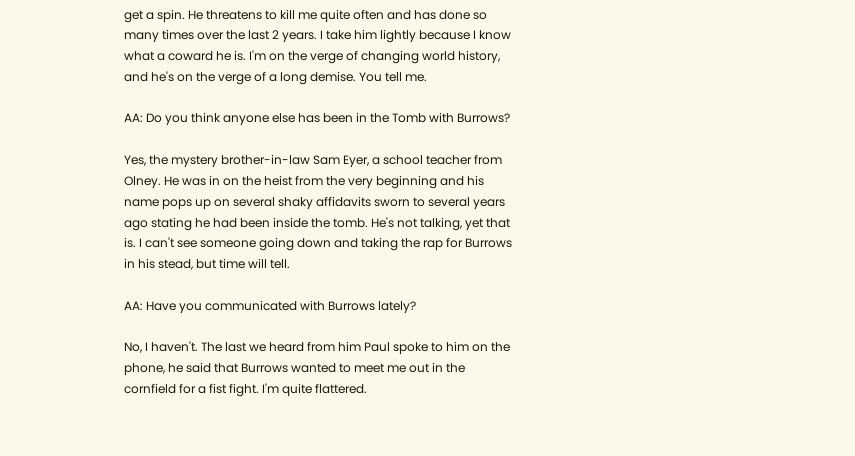get a spin. He threatens to kill me quite often and has done so many times over the last 2 years. I take him lightly because I know what a coward he is. I'm on the verge of changing world history, and he's on the verge of a long demise. You tell me.

AA: Do you think anyone else has been in the Tomb with Burrows?

Yes, the mystery brother-in-law Sam Eyer, a school teacher from Olney. He was in on the heist from the very beginning and his name pops up on several shaky affidavits sworn to several years ago stating he had been inside the tomb. He's not talking, yet that is. I can't see someone going down and taking the rap for Burrows in his stead, but time will tell.

AA: Have you communicated with Burrows lately?

No, I haven't. The last we heard from him Paul spoke to him on the phone, he said that Burrows wanted to meet me out in the cornfield for a fist fight. I'm quite flattered.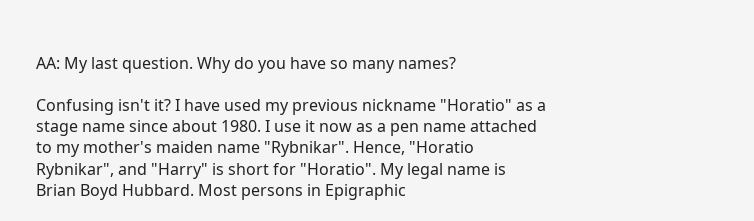AA: My last question. Why do you have so many names?

Confusing isn't it? I have used my previous nickname "Horatio" as a stage name since about 1980. I use it now as a pen name attached to my mother's maiden name "Rybnikar". Hence, "Horatio Rybnikar", and "Harry" is short for "Horatio". My legal name is Brian Boyd Hubbard. Most persons in Epigraphic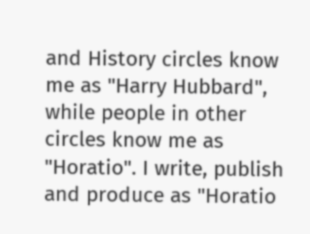and History circles know me as "Harry Hubbard", while people in other circles know me as "Horatio". I write, publish and produce as "Horatio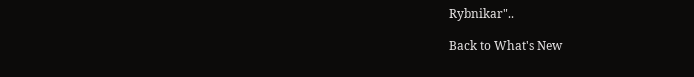Rybnikar"..

Back to What's New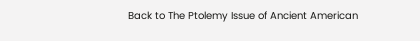Back to The Ptolemy Issue of Ancient American